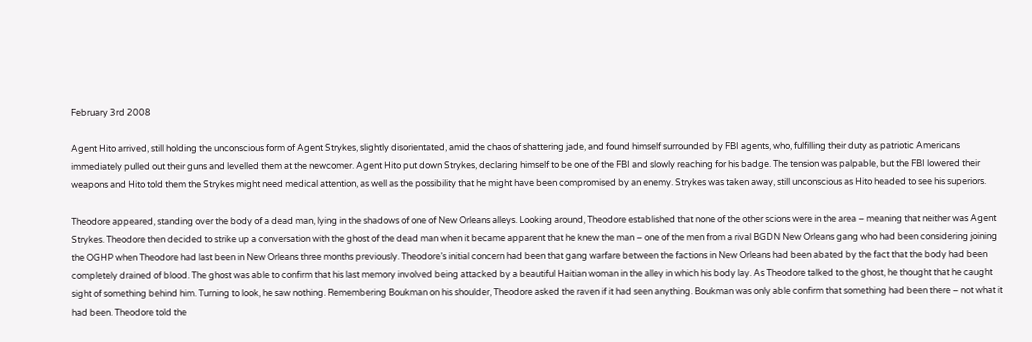February 3rd 2008

Agent Hito arrived, still holding the unconscious form of Agent Strykes, slightly disorientated, amid the chaos of shattering jade, and found himself surrounded by FBI agents, who, fulfilling their duty as patriotic Americans immediately pulled out their guns and levelled them at the newcomer. Agent Hito put down Strykes, declaring himself to be one of the FBI and slowly reaching for his badge. The tension was palpable, but the FBI lowered their weapons and Hito told them the Strykes might need medical attention, as well as the possibility that he might have been compromised by an enemy. Strykes was taken away, still unconscious as Hito headed to see his superiors.

Theodore appeared, standing over the body of a dead man, lying in the shadows of one of New Orleans alleys. Looking around, Theodore established that none of the other scions were in the area – meaning that neither was Agent Strykes. Theodore then decided to strike up a conversation with the ghost of the dead man when it became apparent that he knew the man – one of the men from a rival BGDN New Orleans gang who had been considering joining the OGHP when Theodore had last been in New Orleans three months previously. Theodore’s initial concern had been that gang warfare between the factions in New Orleans had been abated by the fact that the body had been completely drained of blood. The ghost was able to confirm that his last memory involved being attacked by a beautiful Haitian woman in the alley in which his body lay. As Theodore talked to the ghost, he thought that he caught sight of something behind him. Turning to look, he saw nothing. Remembering Boukman on his shoulder, Theodore asked the raven if it had seen anything. Boukman was only able confirm that something had been there – not what it had been. Theodore told the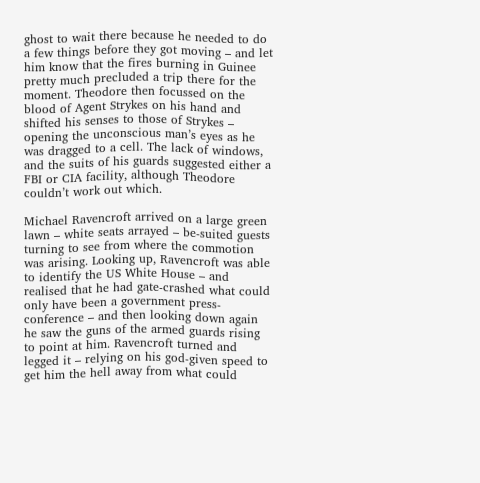ghost to wait there because he needed to do a few things before they got moving – and let him know that the fires burning in Guinee pretty much precluded a trip there for the moment. Theodore then focussed on the blood of Agent Strykes on his hand and shifted his senses to those of Strykes – opening the unconscious man’s eyes as he was dragged to a cell. The lack of windows, and the suits of his guards suggested either a FBI or CIA facility, although Theodore couldn’t work out which.

Michael Ravencroft arrived on a large green lawn – white seats arrayed – be-suited guests turning to see from where the commotion was arising. Looking up, Ravencroft was able to identify the US White House – and realised that he had gate-crashed what could only have been a government press-conference – and then looking down again he saw the guns of the armed guards rising to point at him. Ravencroft turned and legged it – relying on his god-given speed to get him the hell away from what could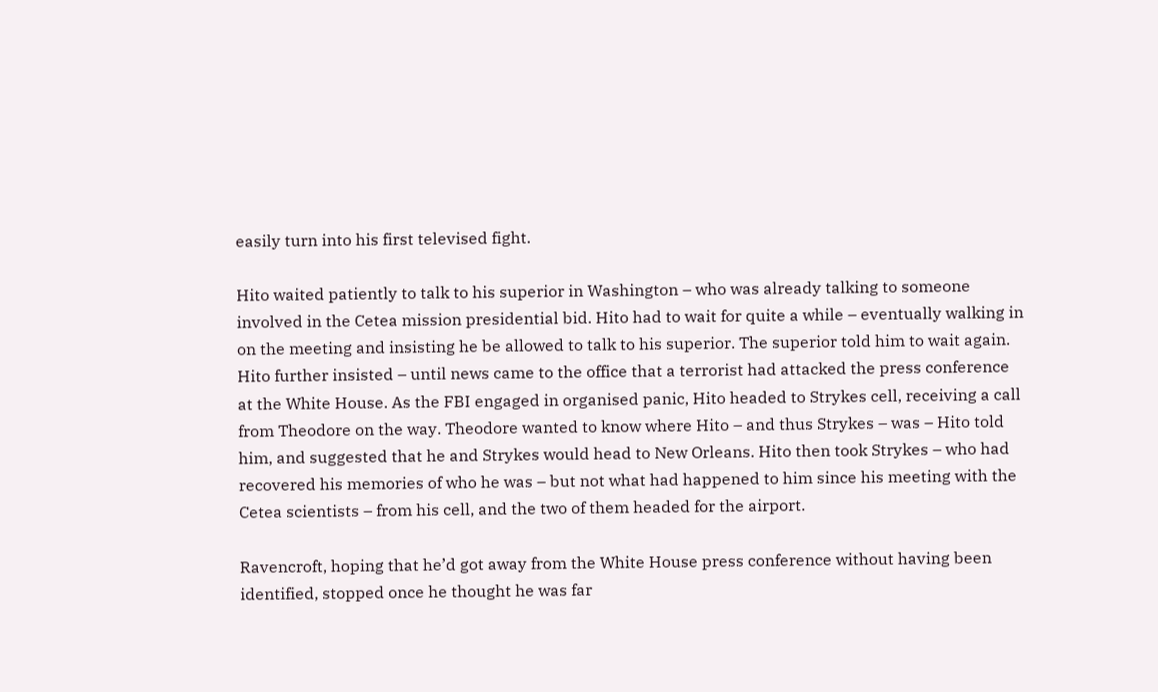easily turn into his first televised fight.

Hito waited patiently to talk to his superior in Washington – who was already talking to someone involved in the Cetea mission presidential bid. Hito had to wait for quite a while – eventually walking in on the meeting and insisting he be allowed to talk to his superior. The superior told him to wait again. Hito further insisted – until news came to the office that a terrorist had attacked the press conference at the White House. As the FBI engaged in organised panic, Hito headed to Strykes cell, receiving a call from Theodore on the way. Theodore wanted to know where Hito – and thus Strykes – was – Hito told him, and suggested that he and Strykes would head to New Orleans. Hito then took Strykes – who had recovered his memories of who he was – but not what had happened to him since his meeting with the Cetea scientists – from his cell, and the two of them headed for the airport.

Ravencroft, hoping that he’d got away from the White House press conference without having been identified, stopped once he thought he was far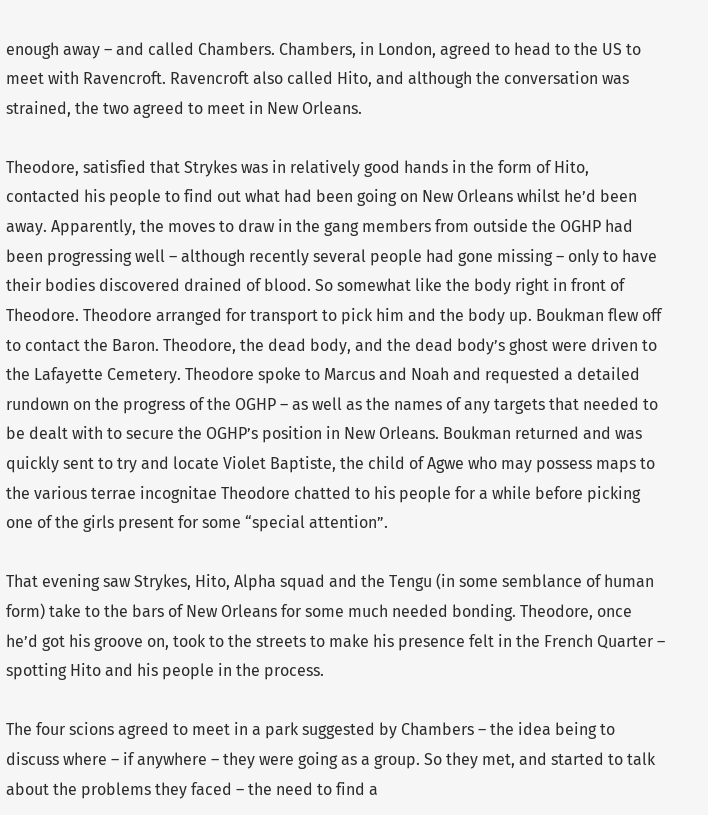enough away – and called Chambers. Chambers, in London, agreed to head to the US to meet with Ravencroft. Ravencroft also called Hito, and although the conversation was strained, the two agreed to meet in New Orleans.

Theodore, satisfied that Strykes was in relatively good hands in the form of Hito, contacted his people to find out what had been going on New Orleans whilst he’d been away. Apparently, the moves to draw in the gang members from outside the OGHP had been progressing well – although recently several people had gone missing – only to have their bodies discovered drained of blood. So somewhat like the body right in front of Theodore. Theodore arranged for transport to pick him and the body up. Boukman flew off to contact the Baron. Theodore, the dead body, and the dead body’s ghost were driven to the Lafayette Cemetery. Theodore spoke to Marcus and Noah and requested a detailed rundown on the progress of the OGHP – as well as the names of any targets that needed to be dealt with to secure the OGHP’s position in New Orleans. Boukman returned and was quickly sent to try and locate Violet Baptiste, the child of Agwe who may possess maps to the various terrae incognitae Theodore chatted to his people for a while before picking one of the girls present for some “special attention”.

That evening saw Strykes, Hito, Alpha squad and the Tengu (in some semblance of human form) take to the bars of New Orleans for some much needed bonding. Theodore, once he’d got his groove on, took to the streets to make his presence felt in the French Quarter – spotting Hito and his people in the process.

The four scions agreed to meet in a park suggested by Chambers – the idea being to discuss where – if anywhere – they were going as a group. So they met, and started to talk about the problems they faced – the need to find a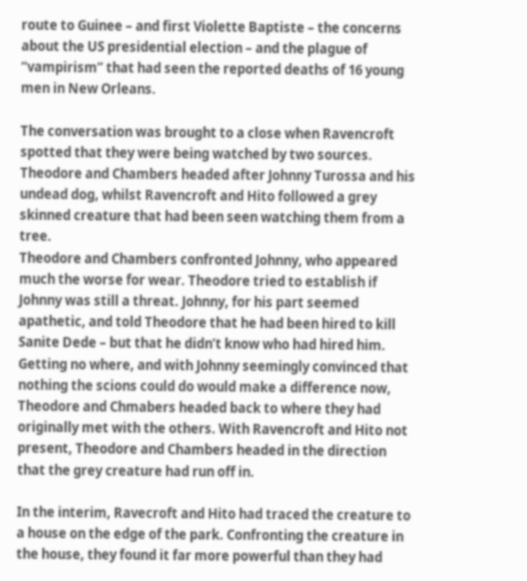route to Guinee – and first Violette Baptiste – the concerns about the US presidential election – and the plague of “vampirism” that had seen the reported deaths of 16 young men in New Orleans.

The conversation was brought to a close when Ravencroft spotted that they were being watched by two sources. Theodore and Chambers headed after Johnny Turossa and his undead dog, whilst Ravencroft and Hito followed a grey skinned creature that had been seen watching them from a tree.
Theodore and Chambers confronted Johnny, who appeared much the worse for wear. Theodore tried to establish if Johnny was still a threat. Johnny, for his part seemed apathetic, and told Theodore that he had been hired to kill Sanite Dede – but that he didn’t know who had hired him. Getting no where, and with Johnny seemingly convinced that nothing the scions could do would make a difference now, Theodore and Chmabers headed back to where they had originally met with the others. With Ravencroft and Hito not present, Theodore and Chambers headed in the direction that the grey creature had run off in.

In the interim, Ravecroft and Hito had traced the creature to a house on the edge of the park. Confronting the creature in the house, they found it far more powerful than they had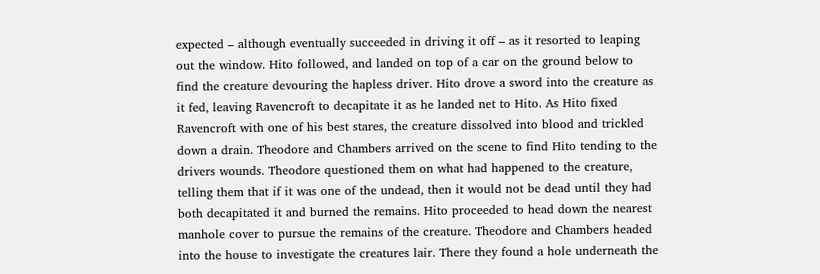expected – although eventually succeeded in driving it off – as it resorted to leaping out the window. Hito followed, and landed on top of a car on the ground below to find the creature devouring the hapless driver. Hito drove a sword into the creature as it fed, leaving Ravencroft to decapitate it as he landed net to Hito. As Hito fixed Ravencroft with one of his best stares, the creature dissolved into blood and trickled down a drain. Theodore and Chambers arrived on the scene to find Hito tending to the drivers wounds. Theodore questioned them on what had happened to the creature, telling them that if it was one of the undead, then it would not be dead until they had both decapitated it and burned the remains. Hito proceeded to head down the nearest manhole cover to pursue the remains of the creature. Theodore and Chambers headed into the house to investigate the creatures lair. There they found a hole underneath the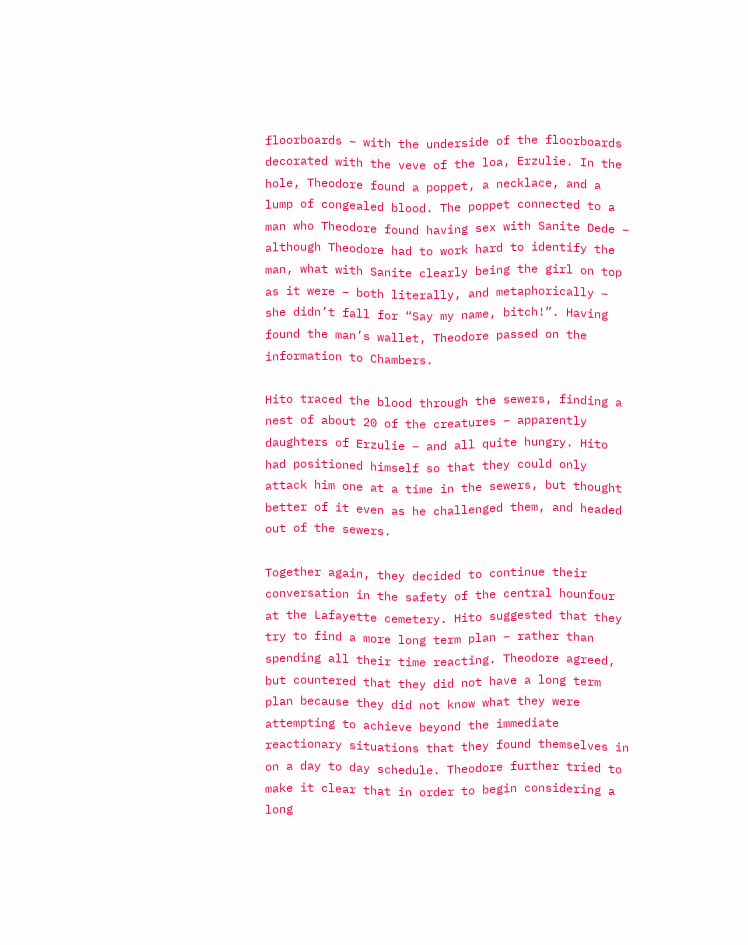floorboards – with the underside of the floorboards decorated with the veve of the loa, Erzulie. In the hole, Theodore found a poppet, a necklace, and a lump of congealed blood. The poppet connected to a man who Theodore found having sex with Sanite Dede – although Theodore had to work hard to identify the man, what with Sanite clearly being the girl on top as it were – both literally, and metaphorically – she didn’t fall for “Say my name, bitch!”. Having found the man’s wallet, Theodore passed on the information to Chambers.

Hito traced the blood through the sewers, finding a nest of about 20 of the creatures – apparently daughters of Erzulie – and all quite hungry. Hito had positioned himself so that they could only attack him one at a time in the sewers, but thought better of it even as he challenged them, and headed out of the sewers.

Together again, they decided to continue their conversation in the safety of the central hounfour at the Lafayette cemetery. Hito suggested that they try to find a more long term plan – rather than spending all their time reacting. Theodore agreed, but countered that they did not have a long term plan because they did not know what they were attempting to achieve beyond the immediate reactionary situations that they found themselves in on a day to day schedule. Theodore further tried to make it clear that in order to begin considering a long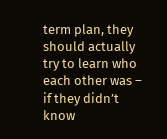term plan, they should actually try to learn who each other was – if they didn’t know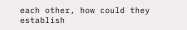each other, how could they establish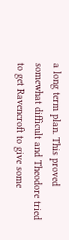a long term plan. This proved somewhat difficult and Theodore tried to get Ravencroft to give some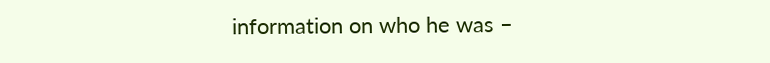information on who he was –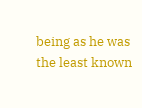being as he was the least known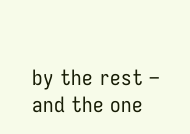by the rest – and the one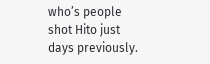who’s people shot Hito just days previously.